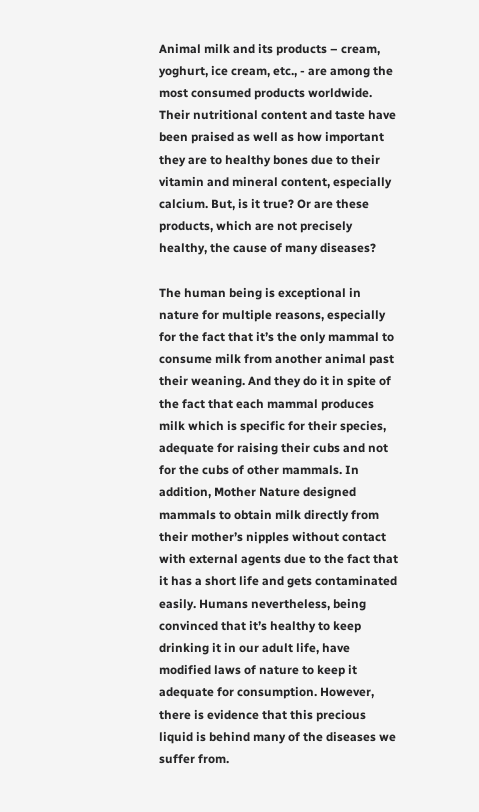Animal milk and its products – cream, yoghurt, ice cream, etc., - are among the most consumed products worldwide. Their nutritional content and taste have been praised as well as how important they are to healthy bones due to their vitamin and mineral content, especially calcium. But, is it true? Or are these products, which are not precisely healthy, the cause of many diseases?

The human being is exceptional in nature for multiple reasons, especially for the fact that it’s the only mammal to consume milk from another animal past their weaning. And they do it in spite of the fact that each mammal produces milk which is specific for their species, adequate for raising their cubs and not for the cubs of other mammals. In addition, Mother Nature designed mammals to obtain milk directly from their mother’s nipples without contact with external agents due to the fact that it has a short life and gets contaminated easily. Humans nevertheless, being convinced that it’s healthy to keep drinking it in our adult life, have modified laws of nature to keep it adequate for consumption. However, there is evidence that this precious liquid is behind many of the diseases we suffer from.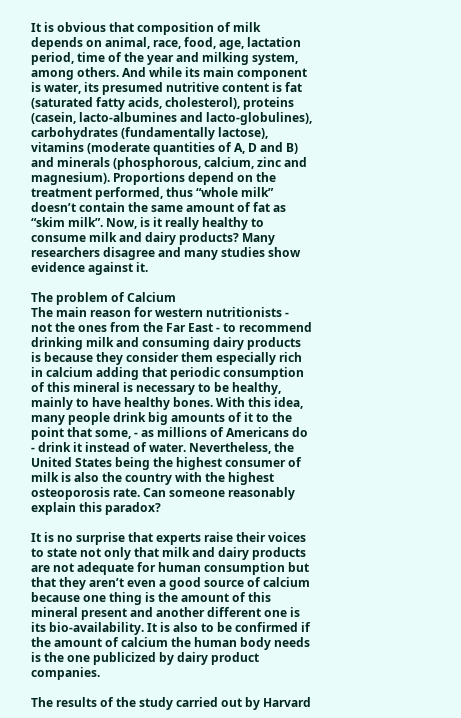It is obvious that composition of milk depends on animal, race, food, age, lactation period, time of the year and milking system, among others. And while its main component is water, its presumed nutritive content is fat (saturated fatty acids, cholesterol), proteins (casein, lacto-albumines and lacto-globulines), carbohydrates (fundamentally lactose), vitamins (moderate quantities of A, D and B) and minerals (phosphorous, calcium, zinc and magnesium). Proportions depend on the treatment performed, thus “whole milk” doesn’t contain the same amount of fat as “skim milk”. Now, is it really healthy to consume milk and dairy products? Many researchers disagree and many studies show evidence against it.

The problem of Calcium
The main reason for western nutritionists - not the ones from the Far East - to recommend drinking milk and consuming dairy products is because they consider them especially rich in calcium adding that periodic consumption of this mineral is necessary to be healthy, mainly to have healthy bones. With this idea, many people drink big amounts of it to the point that some, - as millions of Americans do - drink it instead of water. Nevertheless, the United States being the highest consumer of milk is also the country with the highest osteoporosis rate. Can someone reasonably explain this paradox?

It is no surprise that experts raise their voices to state not only that milk and dairy products are not adequate for human consumption but that they aren’t even a good source of calcium because one thing is the amount of this mineral present and another different one is its bio-availability. It is also to be confirmed if the amount of calcium the human body needs is the one publicized by dairy product companies.

The results of the study carried out by Harvard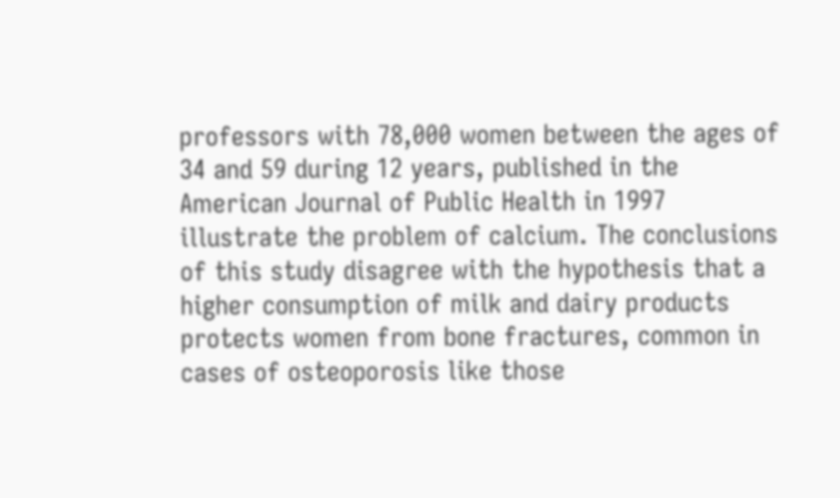professors with 78,000 women between the ages of 34 and 59 during 12 years, published in the American Journal of Public Health in 1997 illustrate the problem of calcium. The conclusions of this study disagree with the hypothesis that a higher consumption of milk and dairy products protects women from bone fractures, common in cases of osteoporosis like those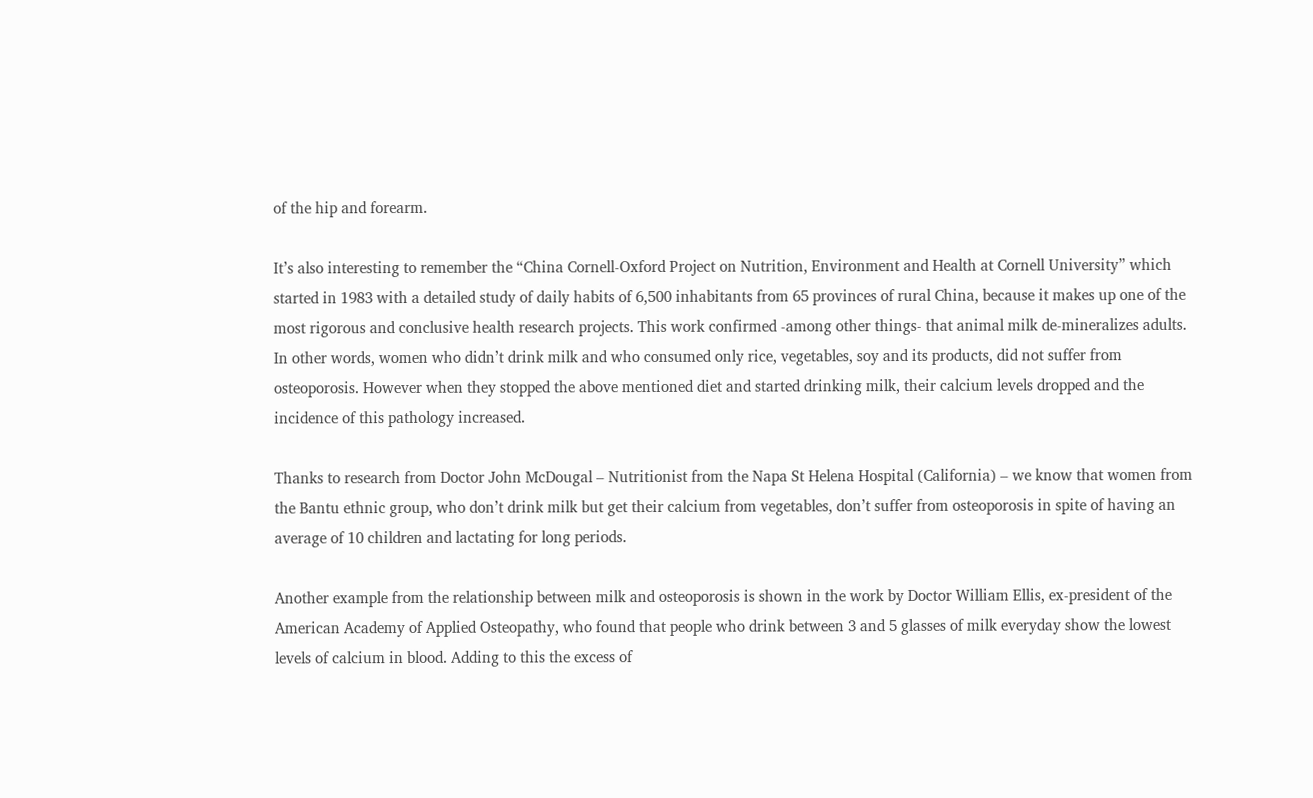of the hip and forearm.

It’s also interesting to remember the “China Cornell-Oxford Project on Nutrition, Environment and Health at Cornell University” which started in 1983 with a detailed study of daily habits of 6,500 inhabitants from 65 provinces of rural China, because it makes up one of the most rigorous and conclusive health research projects. This work confirmed -among other things- that animal milk de-mineralizes adults. In other words, women who didn’t drink milk and who consumed only rice, vegetables, soy and its products, did not suffer from osteoporosis. However when they stopped the above mentioned diet and started drinking milk, their calcium levels dropped and the incidence of this pathology increased.

Thanks to research from Doctor John McDougal – Nutritionist from the Napa St Helena Hospital (California) – we know that women from the Bantu ethnic group, who don’t drink milk but get their calcium from vegetables, don’t suffer from osteoporosis in spite of having an average of 10 children and lactating for long periods.

Another example from the relationship between milk and osteoporosis is shown in the work by Doctor William Ellis, ex-president of the American Academy of Applied Osteopathy, who found that people who drink between 3 and 5 glasses of milk everyday show the lowest levels of calcium in blood. Adding to this the excess of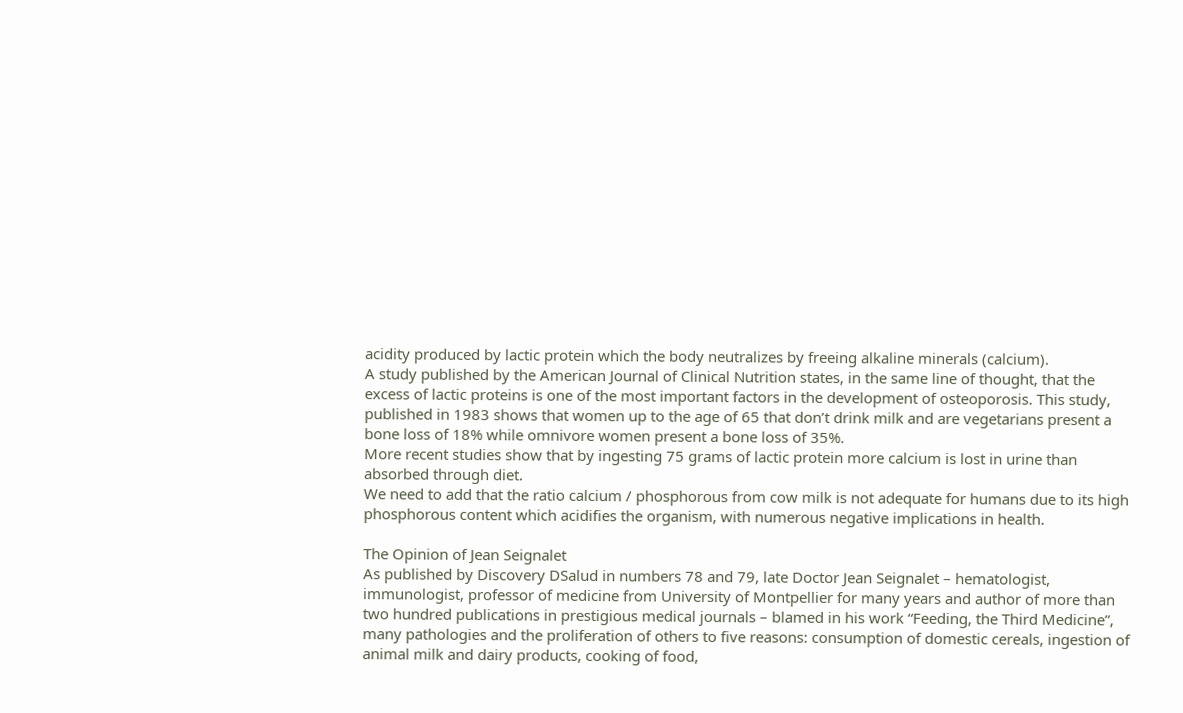acidity produced by lactic protein which the body neutralizes by freeing alkaline minerals (calcium).
A study published by the American Journal of Clinical Nutrition states, in the same line of thought, that the excess of lactic proteins is one of the most important factors in the development of osteoporosis. This study, published in 1983 shows that women up to the age of 65 that don’t drink milk and are vegetarians present a bone loss of 18% while omnivore women present a bone loss of 35%.
More recent studies show that by ingesting 75 grams of lactic protein more calcium is lost in urine than absorbed through diet.
We need to add that the ratio calcium / phosphorous from cow milk is not adequate for humans due to its high phosphorous content which acidifies the organism, with numerous negative implications in health.

The Opinion of Jean Seignalet
As published by Discovery DSalud in numbers 78 and 79, late Doctor Jean Seignalet – hematologist, immunologist, professor of medicine from University of Montpellier for many years and author of more than two hundred publications in prestigious medical journals – blamed in his work “Feeding, the Third Medicine”, many pathologies and the proliferation of others to five reasons: consumption of domestic cereals, ingestion of animal milk and dairy products, cooking of food,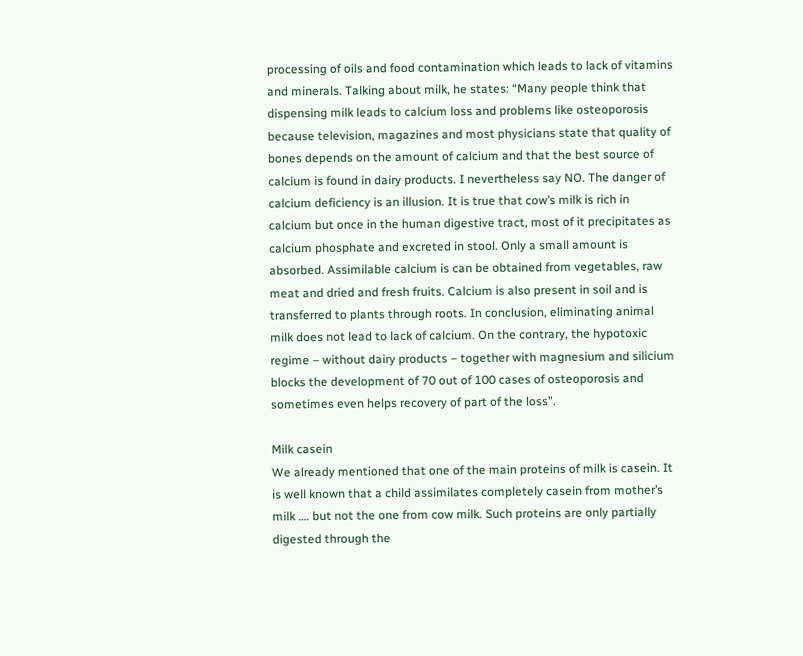processing of oils and food contamination which leads to lack of vitamins and minerals. Talking about milk, he states: “Many people think that dispensing milk leads to calcium loss and problems like osteoporosis because television, magazines and most physicians state that quality of bones depends on the amount of calcium and that the best source of calcium is found in dairy products. I nevertheless say NO. The danger of calcium deficiency is an illusion. It is true that cow’s milk is rich in calcium but once in the human digestive tract, most of it precipitates as calcium phosphate and excreted in stool. Only a small amount is absorbed. Assimilable calcium is can be obtained from vegetables, raw meat and dried and fresh fruits. Calcium is also present in soil and is transferred to plants through roots. In conclusion, eliminating animal milk does not lead to lack of calcium. On the contrary, the hypotoxic regime – without dairy products – together with magnesium and silicium blocks the development of 70 out of 100 cases of osteoporosis and sometimes even helps recovery of part of the loss”.

Milk casein
We already mentioned that one of the main proteins of milk is casein. It is well known that a child assimilates completely casein from mother’s milk …. but not the one from cow milk. Such proteins are only partially digested through the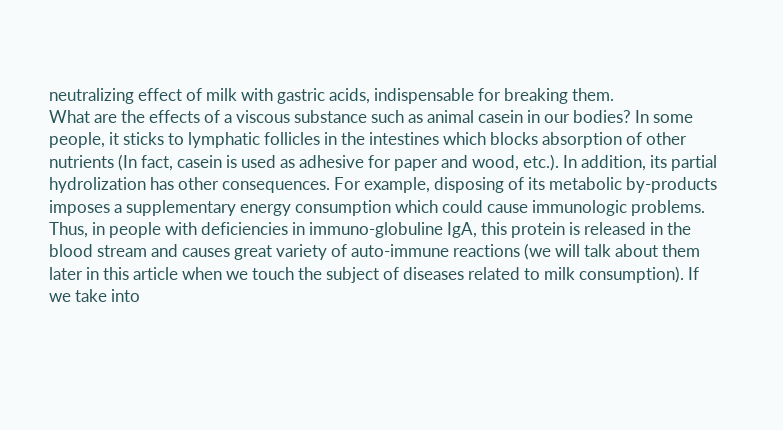neutralizing effect of milk with gastric acids, indispensable for breaking them.
What are the effects of a viscous substance such as animal casein in our bodies? In some people, it sticks to lymphatic follicles in the intestines which blocks absorption of other nutrients (In fact, casein is used as adhesive for paper and wood, etc.). In addition, its partial hydrolization has other consequences. For example, disposing of its metabolic by-products imposes a supplementary energy consumption which could cause immunologic problems. Thus, in people with deficiencies in immuno-globuline IgA, this protein is released in the blood stream and causes great variety of auto-immune reactions (we will talk about them later in this article when we touch the subject of diseases related to milk consumption). If we take into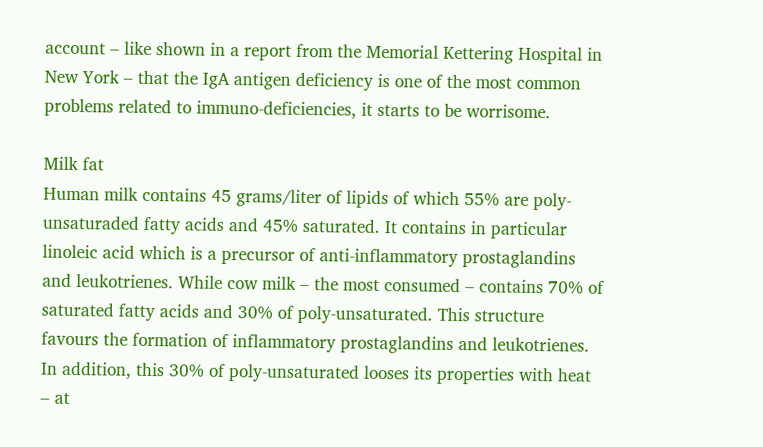account – like shown in a report from the Memorial Kettering Hospital in New York – that the IgA antigen deficiency is one of the most common problems related to immuno-deficiencies, it starts to be worrisome.

Milk fat
Human milk contains 45 grams/liter of lipids of which 55% are poly-unsaturaded fatty acids and 45% saturated. It contains in particular linoleic acid which is a precursor of anti-inflammatory prostaglandins and leukotrienes. While cow milk – the most consumed – contains 70% of saturated fatty acids and 30% of poly-unsaturated. This structure favours the formation of inflammatory prostaglandins and leukotrienes. In addition, this 30% of poly-unsaturated looses its properties with heat – at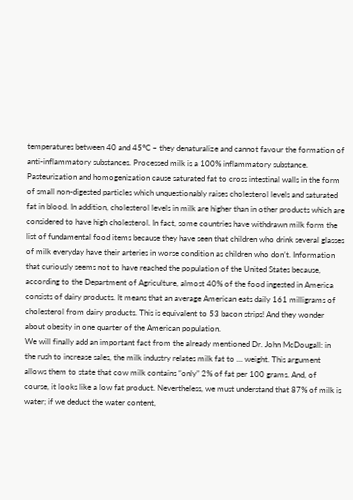temperatures between 40 and 45ºC – they denaturalize and cannot favour the formation of anti-inflammatory substances. Processed milk is a 100% inflammatory substance.
Pasteurization and homogenization cause saturated fat to cross intestinal walls in the form of small non-digested particles which unquestionably raises cholesterol levels and saturated fat in blood. In addition, cholesterol levels in milk are higher than in other products which are considered to have high cholesterol. In fact, some countries have withdrawn milk form the list of fundamental food items because they have seen that children who drink several glasses of milk everyday have their arteries in worse condition as children who don’t. Information that curiously seems not to have reached the population of the United States because, according to the Department of Agriculture, almost 40% of the food ingested in America consists of dairy products. It means that an average American eats daily 161 milligrams of cholesterol from dairy products. This is equivalent to 53 bacon strips! And they wonder about obesity in one quarter of the American population.
We will finally add an important fact from the already mentioned Dr. John McDougall: in the rush to increase sales, the milk industry relates milk fat to … weight. This argument allows them to state that cow milk contains “only” 2% of fat per 100 grams. And, of course, it looks like a low fat product. Nevertheless, we must understand that 87% of milk is water; if we deduct the water content,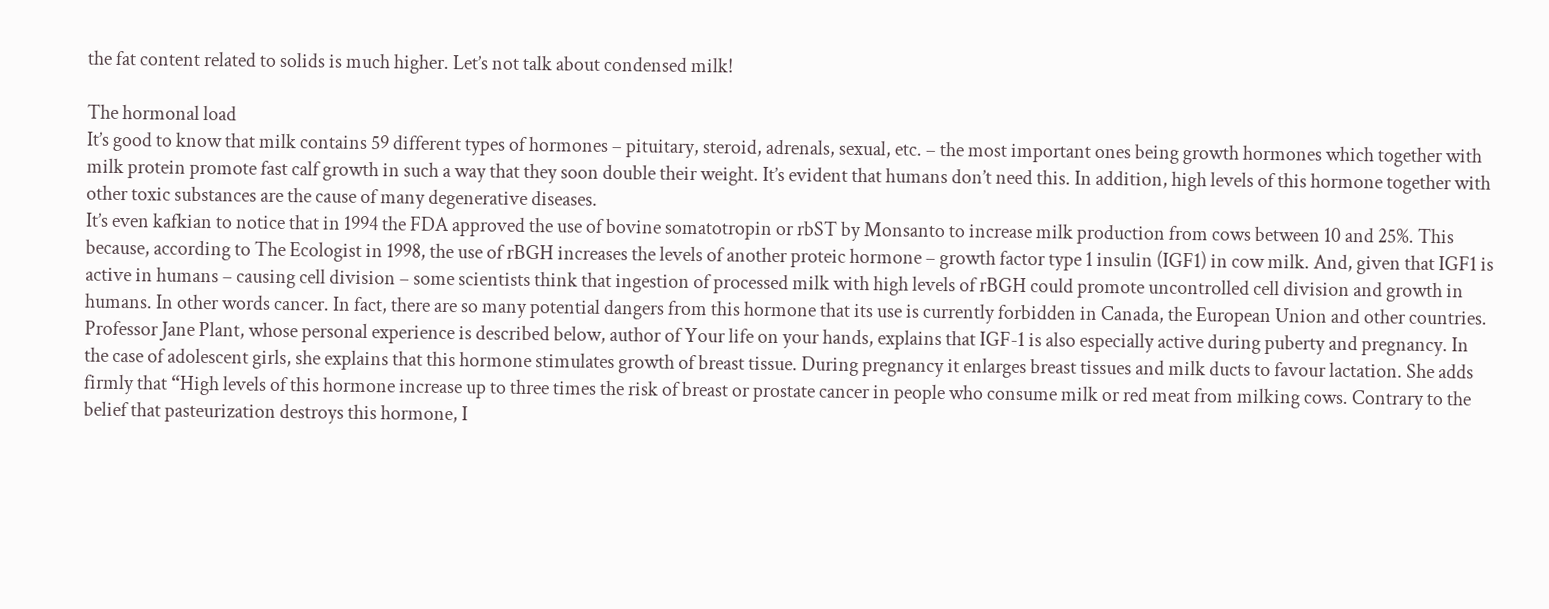the fat content related to solids is much higher. Let’s not talk about condensed milk!

The hormonal load
It’s good to know that milk contains 59 different types of hormones – pituitary, steroid, adrenals, sexual, etc. – the most important ones being growth hormones which together with milk protein promote fast calf growth in such a way that they soon double their weight. It’s evident that humans don’t need this. In addition, high levels of this hormone together with other toxic substances are the cause of many degenerative diseases.
It’s even kafkian to notice that in 1994 the FDA approved the use of bovine somatotropin or rbST by Monsanto to increase milk production from cows between 10 and 25%. This because, according to The Ecologist in 1998, the use of rBGH increases the levels of another proteic hormone – growth factor type 1 insulin (IGF1) in cow milk. And, given that IGF1 is active in humans – causing cell division – some scientists think that ingestion of processed milk with high levels of rBGH could promote uncontrolled cell division and growth in humans. In other words cancer. In fact, there are so many potential dangers from this hormone that its use is currently forbidden in Canada, the European Union and other countries.
Professor Jane Plant, whose personal experience is described below, author of Your life on your hands, explains that IGF-1 is also especially active during puberty and pregnancy. In the case of adolescent girls, she explains that this hormone stimulates growth of breast tissue. During pregnancy it enlarges breast tissues and milk ducts to favour lactation. She adds firmly that “High levels of this hormone increase up to three times the risk of breast or prostate cancer in people who consume milk or red meat from milking cows. Contrary to the belief that pasteurization destroys this hormone, I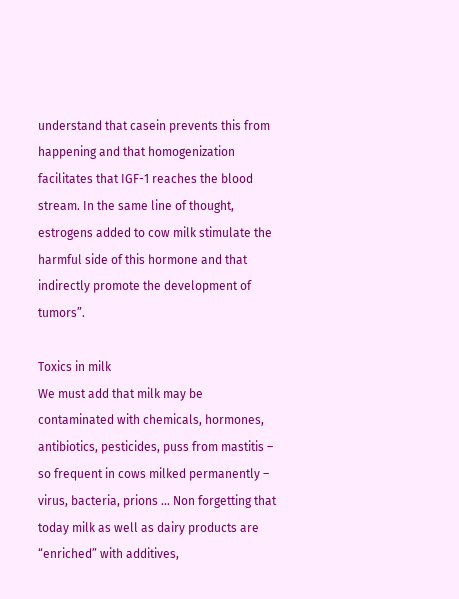understand that casein prevents this from happening and that homogenization facilitates that IGF-1 reaches the blood stream. In the same line of thought, estrogens added to cow milk stimulate the harmful side of this hormone and that indirectly promote the development of tumors”.

Toxics in milk
We must add that milk may be contaminated with chemicals, hormones, antibiotics, pesticides, puss from mastitis – so frequent in cows milked permanently – virus, bacteria, prions … Non forgetting that today milk as well as dairy products are “enriched” with additives,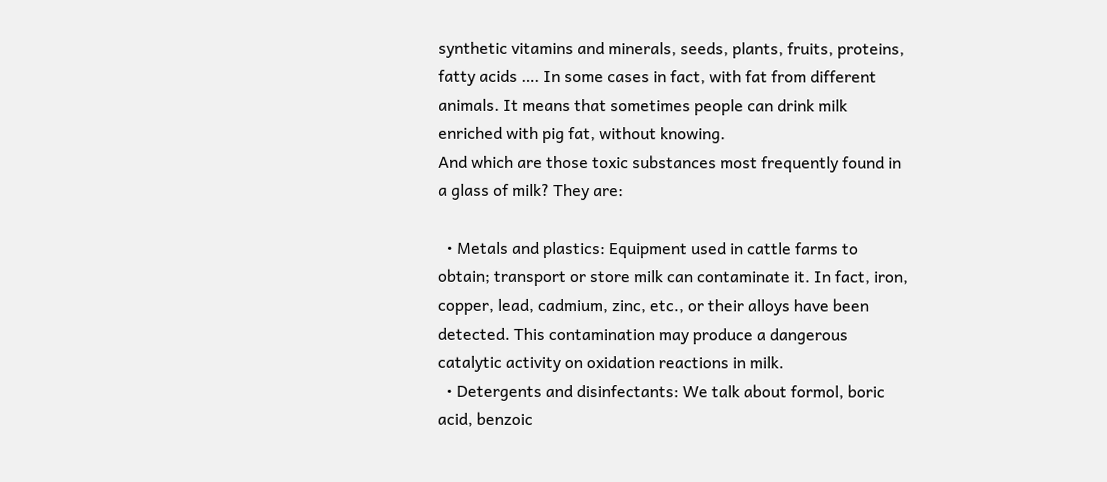synthetic vitamins and minerals, seeds, plants, fruits, proteins, fatty acids …. In some cases in fact, with fat from different animals. It means that sometimes people can drink milk enriched with pig fat, without knowing.
And which are those toxic substances most frequently found in a glass of milk? They are:

  • Metals and plastics: Equipment used in cattle farms to obtain; transport or store milk can contaminate it. In fact, iron, copper, lead, cadmium, zinc, etc., or their alloys have been detected. This contamination may produce a dangerous catalytic activity on oxidation reactions in milk.
  • Detergents and disinfectants: We talk about formol, boric acid, benzoic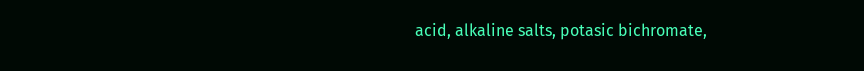acid, alkaline salts, potasic bichromate,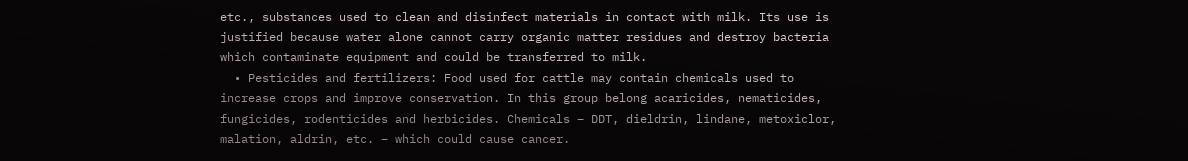etc., substances used to clean and disinfect materials in contact with milk. Its use is justified because water alone cannot carry organic matter residues and destroy bacteria which contaminate equipment and could be transferred to milk.
  • Pesticides and fertilizers: Food used for cattle may contain chemicals used to increase crops and improve conservation. In this group belong acaricides, nematicides, fungicides, rodenticides and herbicides. Chemicals – DDT, dieldrin, lindane, metoxiclor, malation, aldrin, etc. – which could cause cancer.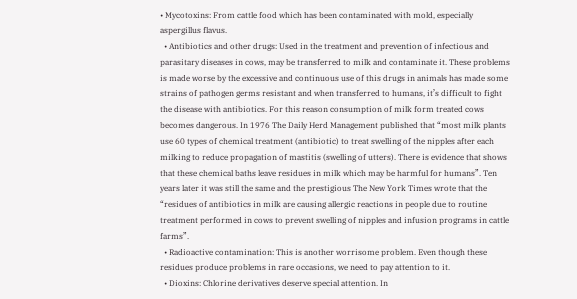• Mycotoxins: From cattle food which has been contaminated with mold, especially aspergillus flavus.
  • Antibiotics and other drugs: Used in the treatment and prevention of infectious and parasitary diseases in cows, may be transferred to milk and contaminate it. These problems is made worse by the excessive and continuous use of this drugs in animals has made some strains of pathogen germs resistant and when transferred to humans, it’s difficult to fight the disease with antibiotics. For this reason consumption of milk form treated cows becomes dangerous. In 1976 The Daily Herd Management published that “most milk plants use 60 types of chemical treatment (antibiotic) to treat swelling of the nipples after each milking to reduce propagation of mastitis (swelling of utters). There is evidence that shows that these chemical baths leave residues in milk which may be harmful for humans”. Ten years later it was still the same and the prestigious The New York Times wrote that the “residues of antibiotics in milk are causing allergic reactions in people due to routine treatment performed in cows to prevent swelling of nipples and infusion programs in cattle farms”.
  • Radioactive contamination: This is another worrisome problem. Even though these residues produce problems in rare occasions, we need to pay attention to it.
  • Dioxins: Chlorine derivatives deserve special attention. In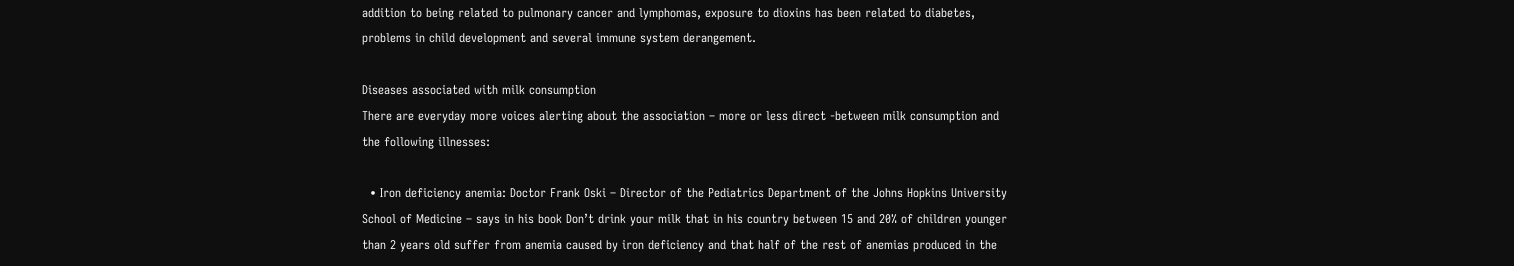addition to being related to pulmonary cancer and lymphomas, exposure to dioxins has been related to diabetes, problems in child development and several immune system derangement.

Diseases associated with milk consumption
There are everyday more voices alerting about the association – more or less direct -between milk consumption and the following illnesses:

  • Iron deficiency anemia: Doctor Frank Oski – Director of the Pediatrics Department of the Johns Hopkins University School of Medicine – says in his book Don’t drink your milk that in his country between 15 and 20% of children younger than 2 years old suffer from anemia caused by iron deficiency and that half of the rest of anemias produced in the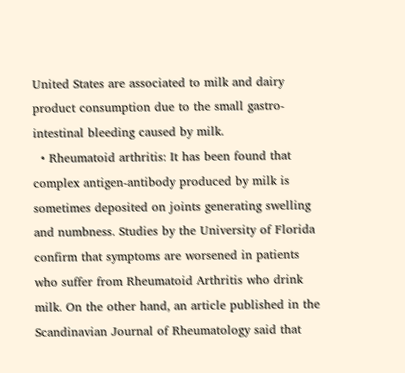United States are associated to milk and dairy product consumption due to the small gastro-intestinal bleeding caused by milk.
  • Rheumatoid arthritis: It has been found that complex antigen-antibody produced by milk is sometimes deposited on joints generating swelling and numbness. Studies by the University of Florida confirm that symptoms are worsened in patients who suffer from Rheumatoid Arthritis who drink milk. On the other hand, an article published in the Scandinavian Journal of Rheumatology said that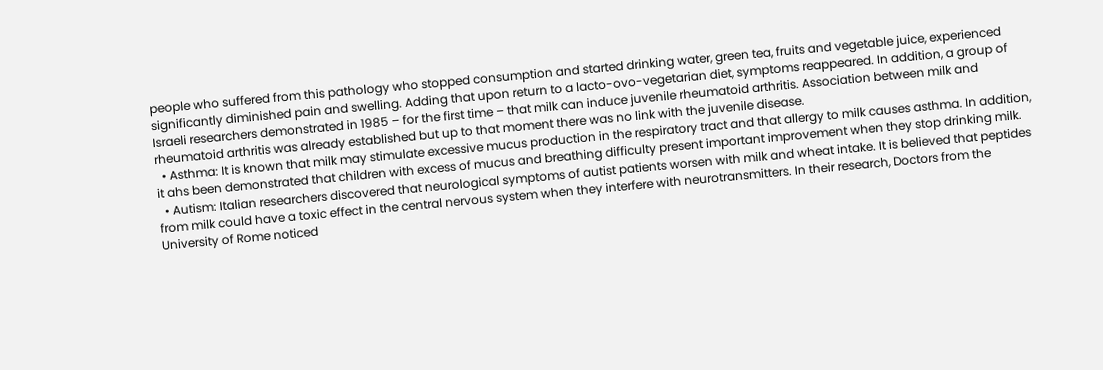people who suffered from this pathology who stopped consumption and started drinking water, green tea, fruits and vegetable juice, experienced significantly diminished pain and swelling. Adding that upon return to a lacto-ovo-vegetarian diet, symptoms reappeared. In addition, a group of Israeli researchers demonstrated in 1985 – for the first time – that milk can induce juvenile rheumatoid arthritis. Association between milk and rheumatoid arthritis was already established but up to that moment there was no link with the juvenile disease.
  • Asthma: It is known that milk may stimulate excessive mucus production in the respiratory tract and that allergy to milk causes asthma. In addition, it ahs been demonstrated that children with excess of mucus and breathing difficulty present important improvement when they stop drinking milk.
  • Autism: Italian researchers discovered that neurological symptoms of autist patients worsen with milk and wheat intake. It is believed that peptides from milk could have a toxic effect in the central nervous system when they interfere with neurotransmitters. In their research, Doctors from the University of Rome noticed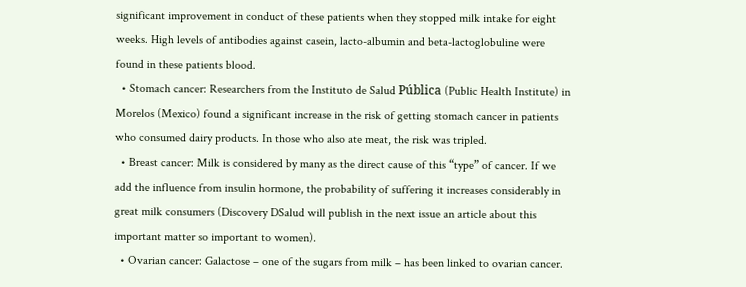significant improvement in conduct of these patients when they stopped milk intake for eight weeks. High levels of antibodies against casein, lacto-albumin and beta-lactoglobuline were found in these patients blood.
  • Stomach cancer: Researchers from the Instituto de Salud Pública (Public Health Institute) in Morelos (Mexico) found a significant increase in the risk of getting stomach cancer in patients who consumed dairy products. In those who also ate meat, the risk was tripled.
  • Breast cancer: Milk is considered by many as the direct cause of this “type” of cancer. If we add the influence from insulin hormone, the probability of suffering it increases considerably in great milk consumers (Discovery DSalud will publish in the next issue an article about this important matter so important to women).
  • Ovarian cancer: Galactose – one of the sugars from milk – has been linked to ovarian cancer.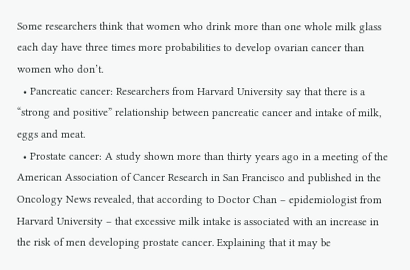Some researchers think that women who drink more than one whole milk glass each day have three times more probabilities to develop ovarian cancer than women who don’t.
  • Pancreatic cancer: Researchers from Harvard University say that there is a “strong and positive” relationship between pancreatic cancer and intake of milk, eggs and meat.
  • Prostate cancer: A study shown more than thirty years ago in a meeting of the American Association of Cancer Research in San Francisco and published in the Oncology News revealed, that according to Doctor Chan – epidemiologist from Harvard University – that excessive milk intake is associated with an increase in the risk of men developing prostate cancer. Explaining that it may be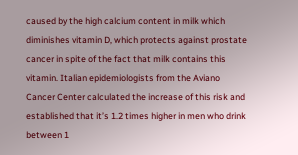caused by the high calcium content in milk which diminishes vitamin D, which protects against prostate cancer in spite of the fact that milk contains this vitamin. Italian epidemiologists from the Aviano Cancer Center calculated the increase of this risk and established that it’s 1.2 times higher in men who drink between 1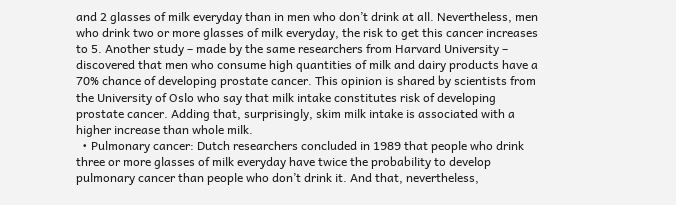and 2 glasses of milk everyday than in men who don’t drink at all. Nevertheless, men who drink two or more glasses of milk everyday, the risk to get this cancer increases to 5. Another study – made by the same researchers from Harvard University – discovered that men who consume high quantities of milk and dairy products have a 70% chance of developing prostate cancer. This opinion is shared by scientists from the University of Oslo who say that milk intake constitutes risk of developing prostate cancer. Adding that, surprisingly, skim milk intake is associated with a higher increase than whole milk.
  • Pulmonary cancer: Dutch researchers concluded in 1989 that people who drink three or more glasses of milk everyday have twice the probability to develop pulmonary cancer than people who don’t drink it. And that, nevertheless,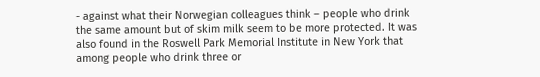- against what their Norwegian colleagues think – people who drink the same amount but of skim milk seem to be more protected. It was also found in the Roswell Park Memorial Institute in New York that among people who drink three or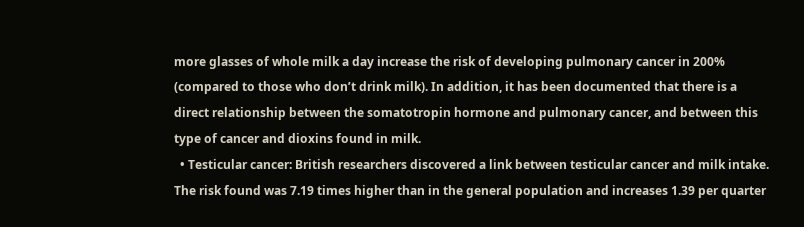more glasses of whole milk a day increase the risk of developing pulmonary cancer in 200% (compared to those who don’t drink milk). In addition, it has been documented that there is a direct relationship between the somatotropin hormone and pulmonary cancer, and between this type of cancer and dioxins found in milk.
  • Testicular cancer: British researchers discovered a link between testicular cancer and milk intake. The risk found was 7.19 times higher than in the general population and increases 1.39 per quarter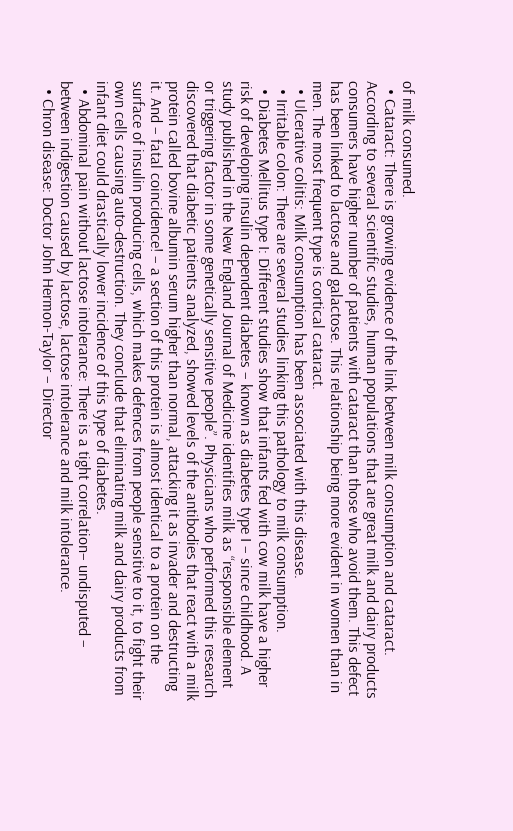of milk consumed.
  • Cataract: There is growing evidence of the link between milk consumption and cataract. According to several scientific studies, human populations that are great milk and dairy products consumers have higher number of patients with cataract than those who avoid them. This defect has been linked to lactose and galactose. This relationship being more evident in women than in men. The most frequent type is cortical cataract.
  • Ulcerative colitis: Milk consumption has been associated with this disease.
  • Irritable colon: There are several studies linking this pathology to milk consumption.
  • Diabetes Mellitus type I: Different studies show that infants fed with cow milk have a higher risk of developing insulin dependent diabetes – known as diabetes type I – since childhood. A study published in the New England Journal of Medicine identifies milk as “responsible element or triggering factor in some genetically sensitive people”. Physicians who performed this research discovered that diabetic patients analyzed, showed levels of the antibodies that react with a milk protein called bovine albumin serum higher than normal, attacking it as invader and destructing it. And – fatal coincidence! – a section of this protein is almost identical to a protein on the surface of insulin producing cells, which makes defences from people sensitive to it, to fight their own cells causing auto-destruction. They conclude that eliminating milk and dairy products from infant diet could drastically lower incidence of this type of diabetes.
  • Abdominal pain without lactose intolerance: There is a tight correlation– undisputed – between indigestion caused by lactose, lactose intolerance and milk intolerance.
  • Chron disease: Doctor John Hermon-Taylor – Director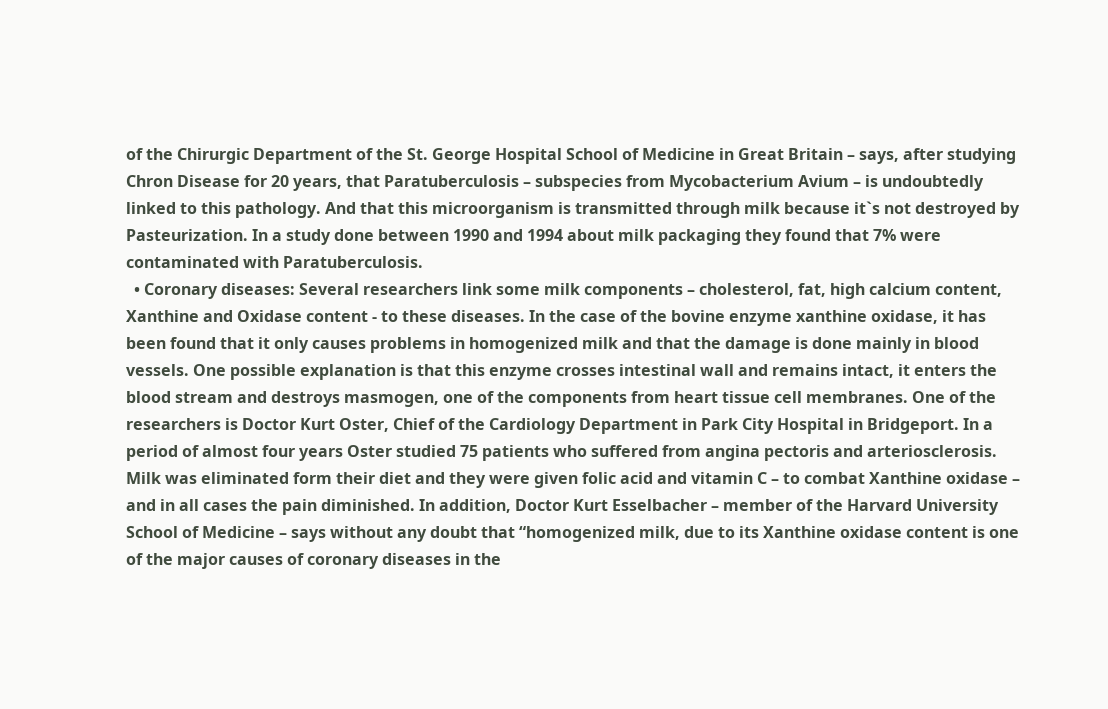of the Chirurgic Department of the St. George Hospital School of Medicine in Great Britain – says, after studying Chron Disease for 20 years, that Paratuberculosis – subspecies from Mycobacterium Avium – is undoubtedly linked to this pathology. And that this microorganism is transmitted through milk because it`s not destroyed by Pasteurization. In a study done between 1990 and 1994 about milk packaging they found that 7% were contaminated with Paratuberculosis.
  • Coronary diseases: Several researchers link some milk components – cholesterol, fat, high calcium content, Xanthine and Oxidase content - to these diseases. In the case of the bovine enzyme xanthine oxidase, it has been found that it only causes problems in homogenized milk and that the damage is done mainly in blood vessels. One possible explanation is that this enzyme crosses intestinal wall and remains intact, it enters the blood stream and destroys masmogen, one of the components from heart tissue cell membranes. One of the researchers is Doctor Kurt Oster, Chief of the Cardiology Department in Park City Hospital in Bridgeport. In a period of almost four years Oster studied 75 patients who suffered from angina pectoris and arteriosclerosis. Milk was eliminated form their diet and they were given folic acid and vitamin C – to combat Xanthine oxidase – and in all cases the pain diminished. In addition, Doctor Kurt Esselbacher – member of the Harvard University School of Medicine – says without any doubt that “homogenized milk, due to its Xanthine oxidase content is one of the major causes of coronary diseases in the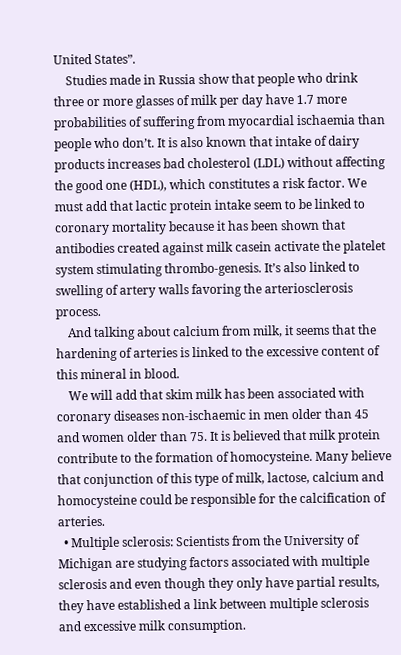United States”.
    Studies made in Russia show that people who drink three or more glasses of milk per day have 1.7 more probabilities of suffering from myocardial ischaemia than people who don’t. It is also known that intake of dairy products increases bad cholesterol (LDL) without affecting the good one (HDL), which constitutes a risk factor. We must add that lactic protein intake seem to be linked to coronary mortality because it has been shown that antibodies created against milk casein activate the platelet system stimulating thrombo-genesis. It’s also linked to swelling of artery walls favoring the arteriosclerosis process.
    And talking about calcium from milk, it seems that the hardening of arteries is linked to the excessive content of this mineral in blood.
    We will add that skim milk has been associated with coronary diseases non-ischaemic in men older than 45 and women older than 75. It is believed that milk protein contribute to the formation of homocysteine. Many believe that conjunction of this type of milk, lactose, calcium and homocysteine could be responsible for the calcification of arteries.
  • Multiple sclerosis: Scientists from the University of Michigan are studying factors associated with multiple sclerosis and even though they only have partial results, they have established a link between multiple sclerosis and excessive milk consumption.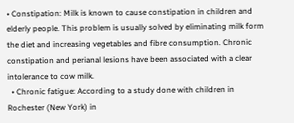• Constipation: Milk is known to cause constipation in children and elderly people. This problem is usually solved by eliminating milk form the diet and increasing vegetables and fibre consumption. Chronic constipation and perianal lesions have been associated with a clear intolerance to cow milk.
  • Chronic fatigue: According to a study done with children in Rochester (New York) in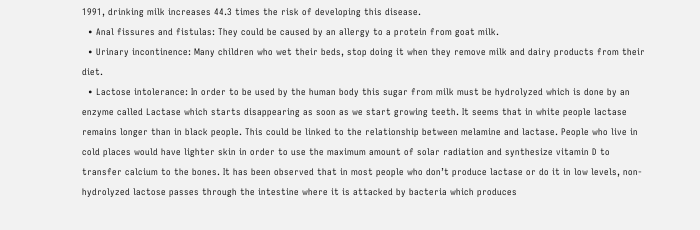1991, drinking milk increases 44.3 times the risk of developing this disease.
  • Anal fissures and fistulas: They could be caused by an allergy to a protein from goat milk.
  • Urinary incontinence: Many children who wet their beds, stop doing it when they remove milk and dairy products from their diet.
  • Lactose intolerance: In order to be used by the human body this sugar from milk must be hydrolyzed which is done by an enzyme called Lactase which starts disappearing as soon as we start growing teeth. It seems that in white people lactase remains longer than in black people. This could be linked to the relationship between melamine and lactase. People who live in cold places would have lighter skin in order to use the maximum amount of solar radiation and synthesize vitamin D to transfer calcium to the bones. It has been observed that in most people who don’t produce lactase or do it in low levels, non-hydrolyzed lactose passes through the intestine where it is attacked by bacteria which produces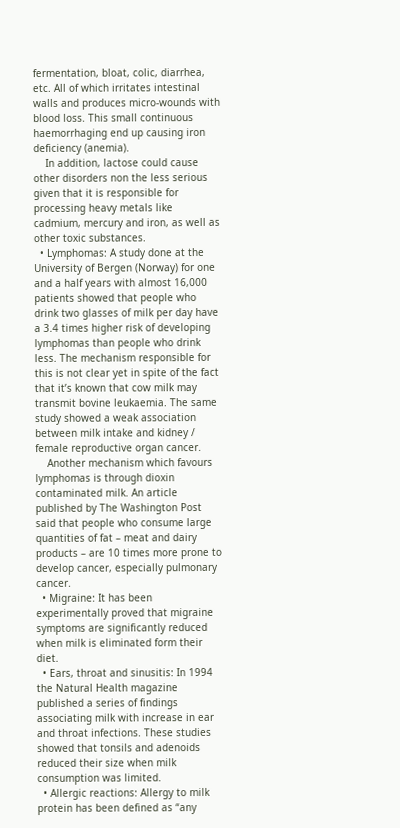fermentation, bloat, colic, diarrhea, etc. All of which irritates intestinal walls and produces micro-wounds with blood loss. This small continuous haemorrhaging end up causing iron deficiency (anemia).
    In addition, lactose could cause other disorders non the less serious given that it is responsible for processing heavy metals like cadmium, mercury and iron, as well as other toxic substances.
  • Lymphomas: A study done at the University of Bergen (Norway) for one and a half years with almost 16,000 patients showed that people who drink two glasses of milk per day have a 3.4 times higher risk of developing lymphomas than people who drink less. The mechanism responsible for this is not clear yet in spite of the fact that it’s known that cow milk may transmit bovine leukaemia. The same study showed a weak association between milk intake and kidney / female reproductive organ cancer.
    Another mechanism which favours lymphomas is through dioxin contaminated milk. An article published by The Washington Post said that people who consume large quantities of fat – meat and dairy products – are 10 times more prone to develop cancer, especially pulmonary cancer.
  • Migraine: It has been experimentally proved that migraine symptoms are significantly reduced when milk is eliminated form their diet.
  • Ears, throat and sinusitis: In 1994 the Natural Health magazine published a series of findings associating milk with increase in ear and throat infections. These studies showed that tonsils and adenoids reduced their size when milk consumption was limited.
  • Allergic reactions: Allergy to milk protein has been defined as “any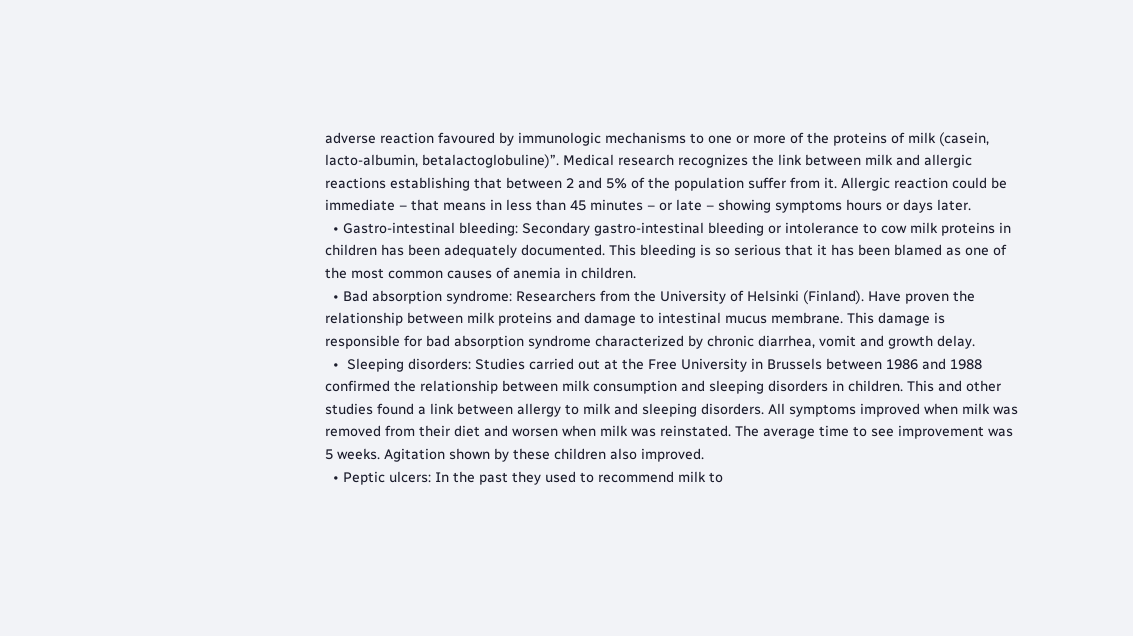adverse reaction favoured by immunologic mechanisms to one or more of the proteins of milk (casein, lacto-albumin, betalactoglobuline)”. Medical research recognizes the link between milk and allergic reactions establishing that between 2 and 5% of the population suffer from it. Allergic reaction could be immediate – that means in less than 45 minutes – or late – showing symptoms hours or days later.
  • Gastro-intestinal bleeding: Secondary gastro-intestinal bleeding or intolerance to cow milk proteins in children has been adequately documented. This bleeding is so serious that it has been blamed as one of the most common causes of anemia in children.
  • Bad absorption syndrome: Researchers from the University of Helsinki (Finland). Have proven the relationship between milk proteins and damage to intestinal mucus membrane. This damage is responsible for bad absorption syndrome characterized by chronic diarrhea, vomit and growth delay.
  •  Sleeping disorders: Studies carried out at the Free University in Brussels between 1986 and 1988 confirmed the relationship between milk consumption and sleeping disorders in children. This and other studies found a link between allergy to milk and sleeping disorders. All symptoms improved when milk was removed from their diet and worsen when milk was reinstated. The average time to see improvement was 5 weeks. Agitation shown by these children also improved.
  • Peptic ulcers: In the past they used to recommend milk to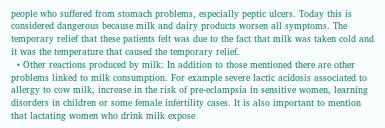people who suffered from stomach problems, especially peptic ulcers. Today this is considered dangerous because milk and dairy products worsen all symptoms. The temporary relief that these patients felt was due to the fact that milk was taken cold and it was the temperature that caused the temporary relief.
  • Other reactions produced by milk: In addition to those mentioned there are other problems linked to milk consumption. For example severe lactic acidosis associated to allergy to cow milk, increase in the risk of pre-eclampsia in sensitive women, learning disorders in children or some female infertility cases. It is also important to mention that lactating women who drink milk expose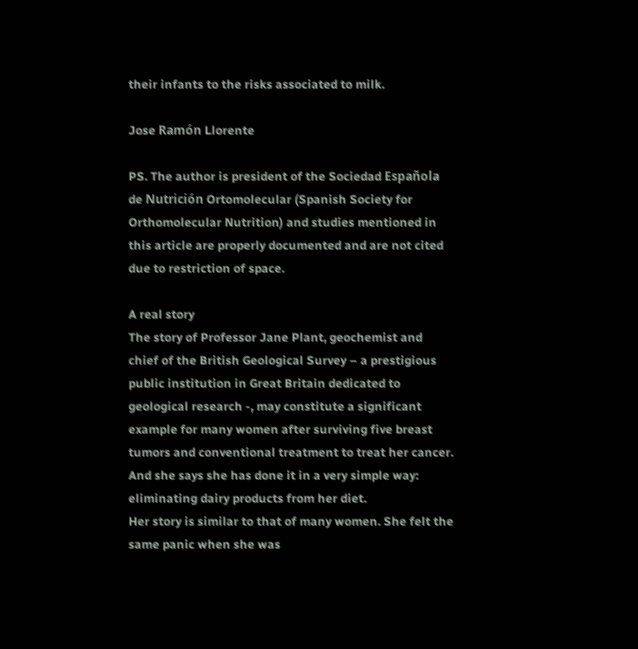their infants to the risks associated to milk.

Jose Ramón Llorente

PS. The author is president of the Sociedad Española de Nutrición Ortomolecular (Spanish Society for Orthomolecular Nutrition) and studies mentioned in this article are properly documented and are not cited due to restriction of space.

A real story
The story of Professor Jane Plant, geochemist and chief of the British Geological Survey – a prestigious public institution in Great Britain dedicated to geological research -, may constitute a significant example for many women after surviving five breast tumors and conventional treatment to treat her cancer. And she says she has done it in a very simple way: eliminating dairy products from her diet.
Her story is similar to that of many women. She felt the same panic when she was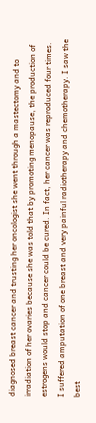diagnosed breast cancer and trusting her oncologist she went through a mastectomy and to irradiation of her ovaries because she was told that by promoting menopause, the production of estrogens would stop and cancer could be cured. In fact, her cancer was reproduced four times.
I suffered amputation of one breast and very painful radiotherapy and chemotherapy. I saw the best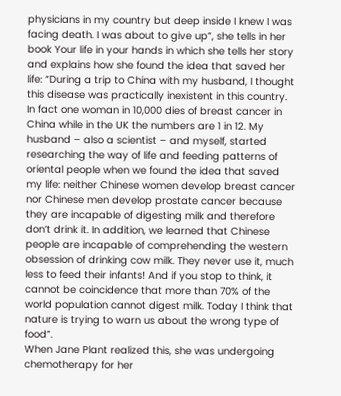physicians in my country but deep inside I knew I was facing death. I was about to give up”, she tells in her book Your life in your hands in which she tells her story and explains how she found the idea that saved her life: “During a trip to China with my husband, I thought this disease was practically inexistent in this country. In fact one woman in 10,000 dies of breast cancer in China while in the UK the numbers are 1 in 12. My husband – also a scientist – and myself, started researching the way of life and feeding patterns of oriental people when we found the idea that saved my life: neither Chinese women develop breast cancer nor Chinese men develop prostate cancer because they are incapable of digesting milk and therefore don’t drink it. In addition, we learned that Chinese people are incapable of comprehending the western obsession of drinking cow milk. They never use it, much less to feed their infants! And if you stop to think, it cannot be coincidence that more than 70% of the world population cannot digest milk. Today I think that nature is trying to warn us about the wrong type of food”.
When Jane Plant realized this, she was undergoing chemotherapy for her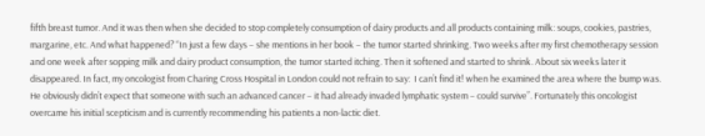fifth breast tumor. And it was then when she decided to stop completely consumption of dairy products and all products containing milk: soups, cookies, pastries, margarine, etc. And what happened? “In just a few days – she mentions in her book – the tumor started shrinking. Two weeks after my first chemotherapy session and one week after sopping milk and dairy product consumption, the tumor started itching. Then it softened and started to shrink. About six weeks later it disappeared. In fact, my oncologist from Charing Cross Hospital in London could not refrain to say:  I can’t find it! when he examined the area where the bump was. He obviously didn’t expect that someone with such an advanced cancer – it had already invaded lymphatic system – could survive”. Fortunately this oncologist overcame his initial scepticism and is currently recommending his patients a non-lactic diet.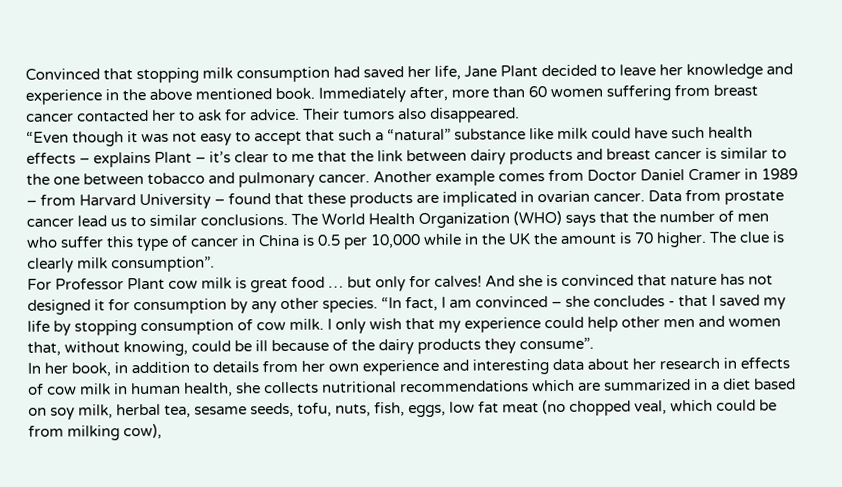Convinced that stopping milk consumption had saved her life, Jane Plant decided to leave her knowledge and experience in the above mentioned book. Immediately after, more than 60 women suffering from breast cancer contacted her to ask for advice. Their tumors also disappeared.
“Even though it was not easy to accept that such a “natural” substance like milk could have such health effects – explains Plant – it’s clear to me that the link between dairy products and breast cancer is similar to the one between tobacco and pulmonary cancer. Another example comes from Doctor Daniel Cramer in 1989 – from Harvard University – found that these products are implicated in ovarian cancer. Data from prostate cancer lead us to similar conclusions. The World Health Organization (WHO) says that the number of men who suffer this type of cancer in China is 0.5 per 10,000 while in the UK the amount is 70 higher. The clue is clearly milk consumption”.
For Professor Plant cow milk is great food … but only for calves! And she is convinced that nature has not designed it for consumption by any other species. “In fact, I am convinced – she concludes - that I saved my life by stopping consumption of cow milk. I only wish that my experience could help other men and women that, without knowing, could be ill because of the dairy products they consume”.
In her book, in addition to details from her own experience and interesting data about her research in effects of cow milk in human health, she collects nutritional recommendations which are summarized in a diet based on soy milk, herbal tea, sesame seeds, tofu, nuts, fish, eggs, low fat meat (no chopped veal, which could be from milking cow),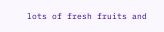lots of fresh fruits and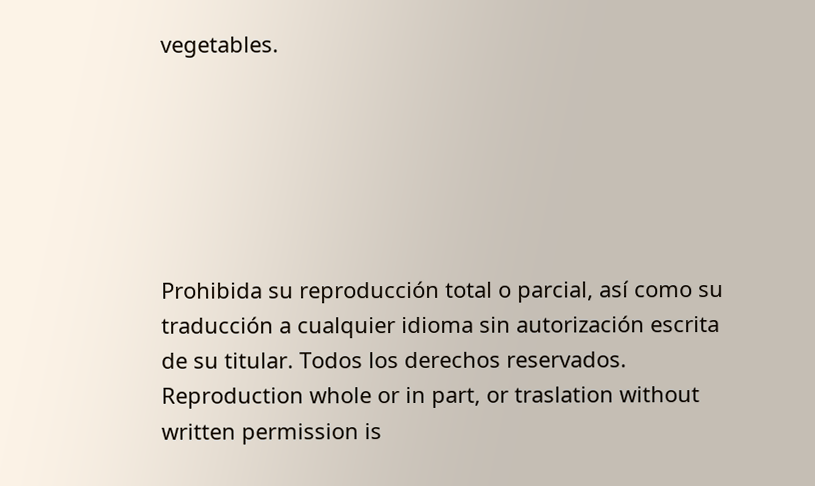vegetables.






Prohibida su reproducción total o parcial, así como su traducción a cualquier idioma sin autorización escrita de su titular. Todos los derechos reservados.
Reproduction whole or in part, or traslation without written permission is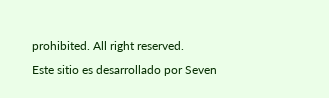prohibited. All right reserved.
Este sitio es desarrollado por Seven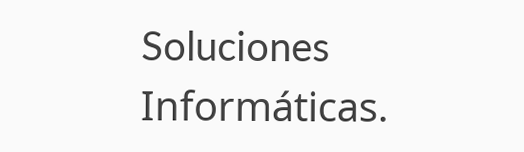Soluciones Informáticas.